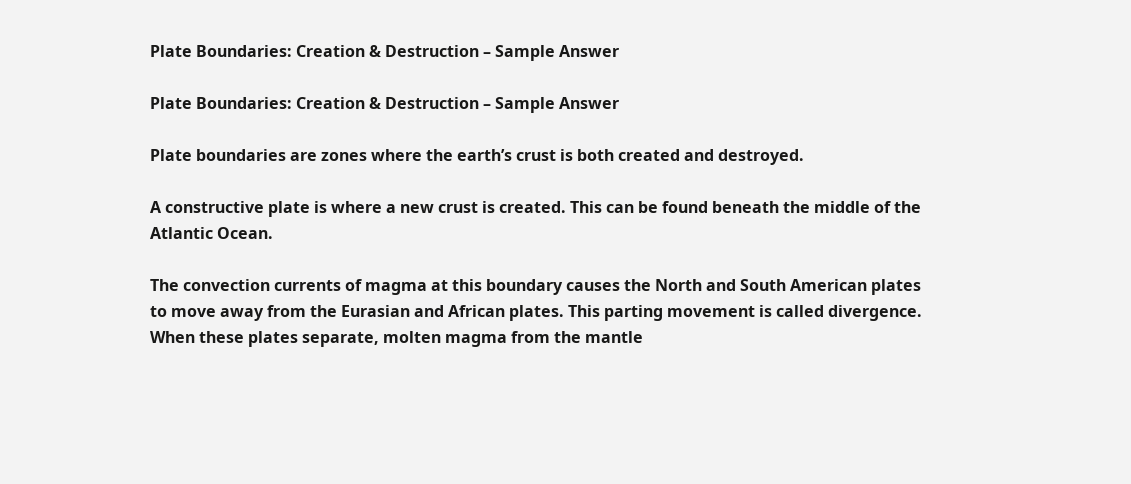Plate Boundaries: Creation & Destruction – Sample Answer

Plate Boundaries: Creation & Destruction – Sample Answer

Plate boundaries are zones where the earth’s crust is both created and destroyed.

A constructive plate is where a new crust is created. This can be found beneath the middle of the Atlantic Ocean.

The convection currents of magma at this boundary causes the North and South American plates to move away from the Eurasian and African plates. This parting movement is called divergence. When these plates separate, molten magma from the mantle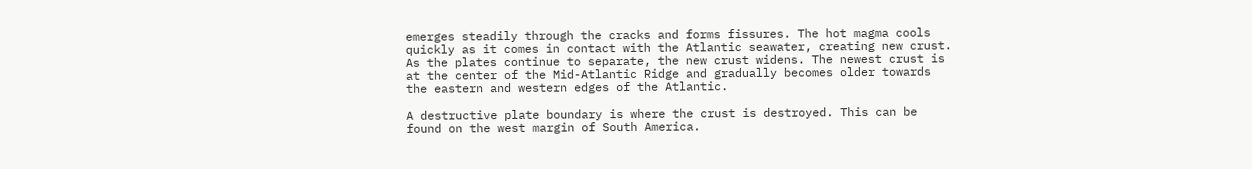emerges steadily through the cracks and forms fissures. The hot magma cools quickly as it comes in contact with the Atlantic seawater, creating new crust. As the plates continue to separate, the new crust widens. The newest crust is at the center of the Mid-Atlantic Ridge and gradually becomes older towards the eastern and western edges of the Atlantic.

A destructive plate boundary is where the crust is destroyed. This can be found on the west margin of South America.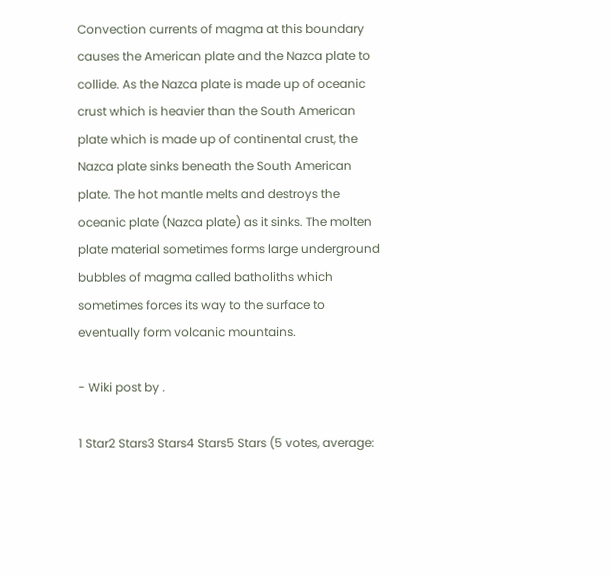Convection currents of magma at this boundary causes the American plate and the Nazca plate to collide. As the Nazca plate is made up of oceanic crust which is heavier than the South American plate which is made up of continental crust, the Nazca plate sinks beneath the South American plate. The hot mantle melts and destroys the oceanic plate (Nazca plate) as it sinks. The molten plate material sometimes forms large underground bubbles of magma called batholiths which sometimes forces its way to the surface to eventually form volcanic mountains.

- Wiki post by .

1 Star2 Stars3 Stars4 Stars5 Stars (5 votes, average: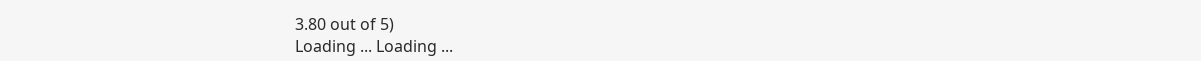3.80 out of 5)
Loading ... Loading ...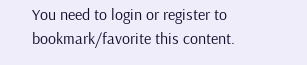You need to login or register to bookmark/favorite this content.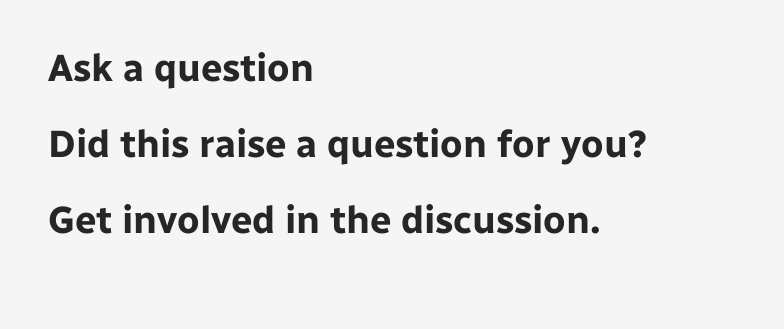Ask a question
Did this raise a question for you? Get involved in the discussion.